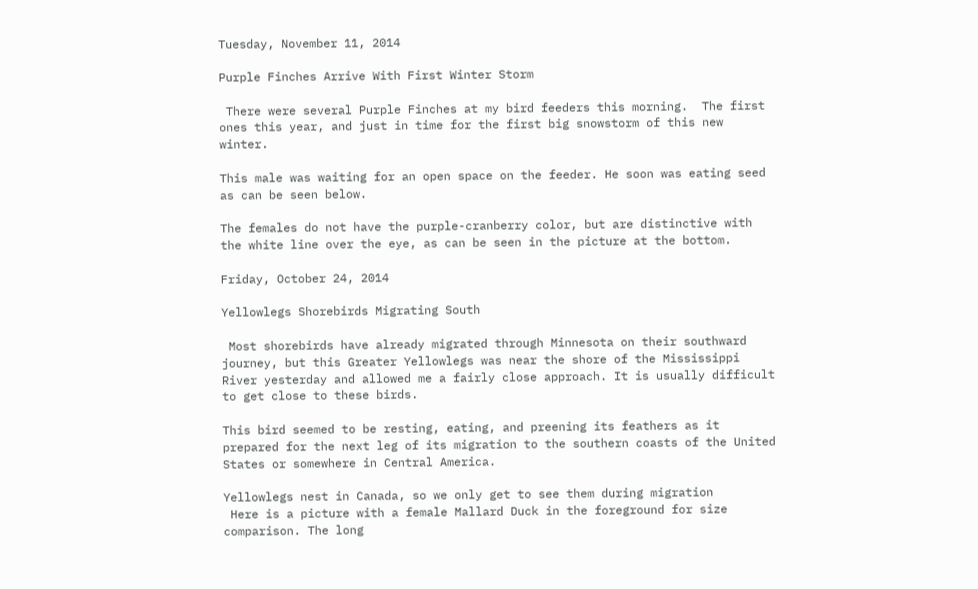Tuesday, November 11, 2014

Purple Finches Arrive With First Winter Storm

 There were several Purple Finches at my bird feeders this morning.  The first ones this year, and just in time for the first big snowstorm of this new winter.

This male was waiting for an open space on the feeder. He soon was eating seed as can be seen below.

The females do not have the purple-cranberry color, but are distinctive with the white line over the eye, as can be seen in the picture at the bottom.

Friday, October 24, 2014

Yellowlegs Shorebirds Migrating South

 Most shorebirds have already migrated through Minnesota on their southward journey, but this Greater Yellowlegs was near the shore of the Mississippi River yesterday and allowed me a fairly close approach. It is usually difficult to get close to these birds.

This bird seemed to be resting, eating, and preening its feathers as it prepared for the next leg of its migration to the southern coasts of the United States or somewhere in Central America.

Yellowlegs nest in Canada, so we only get to see them during migration
 Here is a picture with a female Mallard Duck in the foreground for size comparison. The long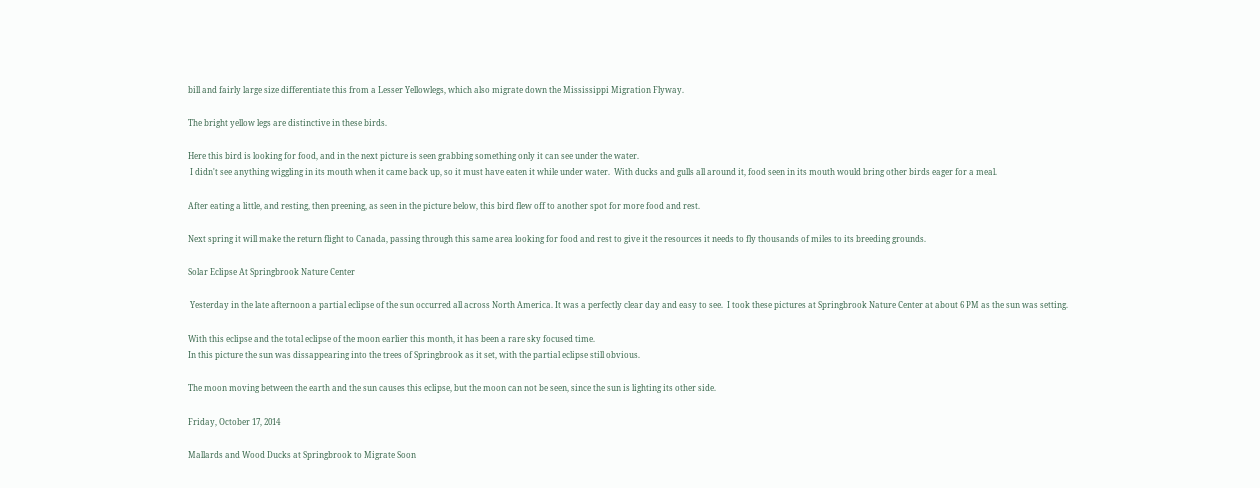bill and fairly large size differentiate this from a Lesser Yellowlegs, which also migrate down the Mississippi Migration Flyway.

The bright yellow legs are distinctive in these birds.

Here this bird is looking for food, and in the next picture is seen grabbing something only it can see under the water.
 I didn't see anything wiggling in its mouth when it came back up, so it must have eaten it while under water.  With ducks and gulls all around it, food seen in its mouth would bring other birds eager for a meal.

After eating a little, and resting, then preening, as seen in the picture below, this bird flew off to another spot for more food and rest.

Next spring it will make the return flight to Canada, passing through this same area looking for food and rest to give it the resources it needs to fly thousands of miles to its breeding grounds.

Solar Eclipse At Springbrook Nature Center

 Yesterday in the late afternoon a partial eclipse of the sun occurred all across North America. It was a perfectly clear day and easy to see.  I took these pictures at Springbrook Nature Center at about 6 PM as the sun was setting.

With this eclipse and the total eclipse of the moon earlier this month, it has been a rare sky focused time.
In this picture the sun was dissappearing into the trees of Springbrook as it set, with the partial eclipse still obvious.

The moon moving between the earth and the sun causes this eclipse, but the moon can not be seen, since the sun is lighting its other side.

Friday, October 17, 2014

Mallards and Wood Ducks at Springbrook to Migrate Soon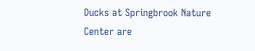Ducks at Springbrook Nature Center are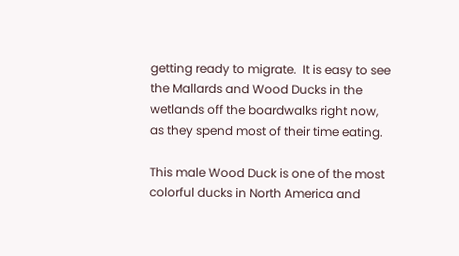getting ready to migrate.  It is easy to see the Mallards and Wood Ducks in the wetlands off the boardwalks right now, as they spend most of their time eating.

This male Wood Duck is one of the most colorful ducks in North America and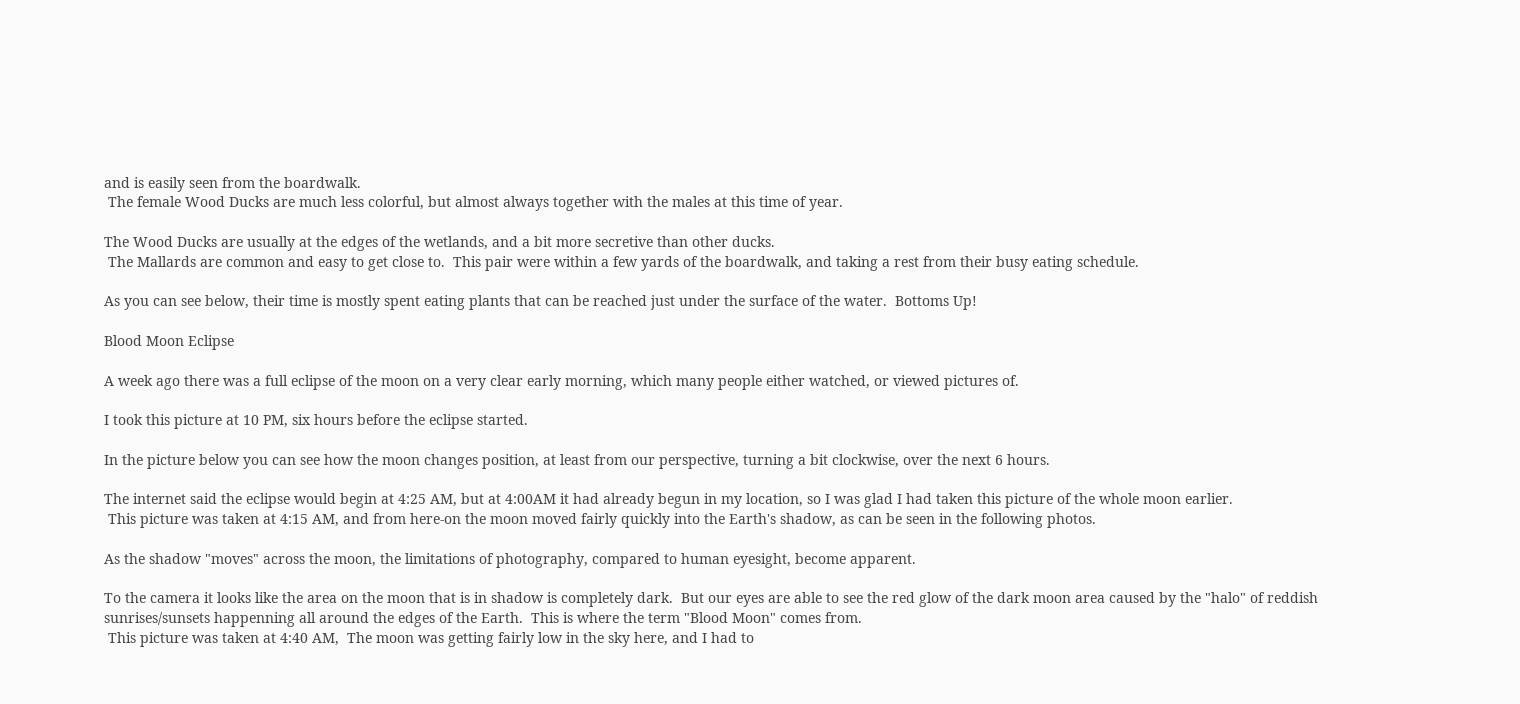and is easily seen from the boardwalk.
 The female Wood Ducks are much less colorful, but almost always together with the males at this time of year.

The Wood Ducks are usually at the edges of the wetlands, and a bit more secretive than other ducks.
 The Mallards are common and easy to get close to.  This pair were within a few yards of the boardwalk, and taking a rest from their busy eating schedule.

As you can see below, their time is mostly spent eating plants that can be reached just under the surface of the water.  Bottoms Up!

Blood Moon Eclipse

A week ago there was a full eclipse of the moon on a very clear early morning, which many people either watched, or viewed pictures of.

I took this picture at 10 PM, six hours before the eclipse started.

In the picture below you can see how the moon changes position, at least from our perspective, turning a bit clockwise, over the next 6 hours.

The internet said the eclipse would begin at 4:25 AM, but at 4:00AM it had already begun in my location, so I was glad I had taken this picture of the whole moon earlier.
 This picture was taken at 4:15 AM, and from here-on the moon moved fairly quickly into the Earth's shadow, as can be seen in the following photos.

As the shadow "moves" across the moon, the limitations of photography, compared to human eyesight, become apparent.

To the camera it looks like the area on the moon that is in shadow is completely dark.  But our eyes are able to see the red glow of the dark moon area caused by the "halo" of reddish sunrises/sunsets happenning all around the edges of the Earth.  This is where the term "Blood Moon" comes from.
 This picture was taken at 4:40 AM,  The moon was getting fairly low in the sky here, and I had to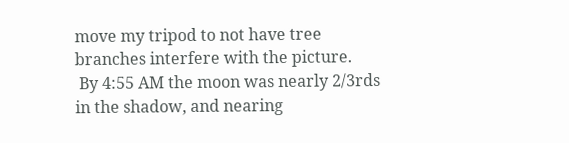move my tripod to not have tree branches interfere with the picture.
 By 4:55 AM the moon was nearly 2/3rds in the shadow, and nearing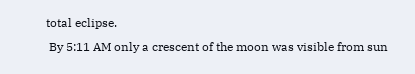total eclipse.
 By 5:11 AM only a crescent of the moon was visible from sun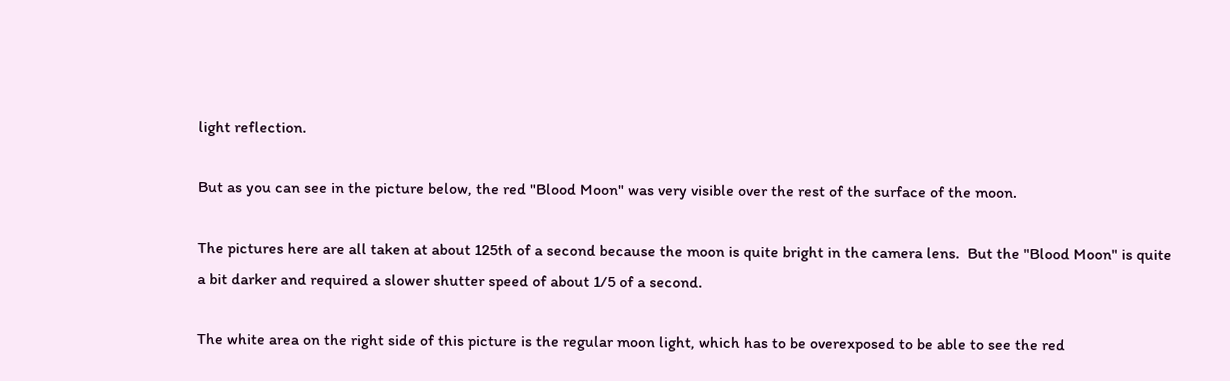light reflection.

But as you can see in the picture below, the red "Blood Moon" was very visible over the rest of the surface of the moon.

The pictures here are all taken at about 125th of a second because the moon is quite bright in the camera lens.  But the "Blood Moon" is quite a bit darker and required a slower shutter speed of about 1/5 of a second.

The white area on the right side of this picture is the regular moon light, which has to be overexposed to be able to see the red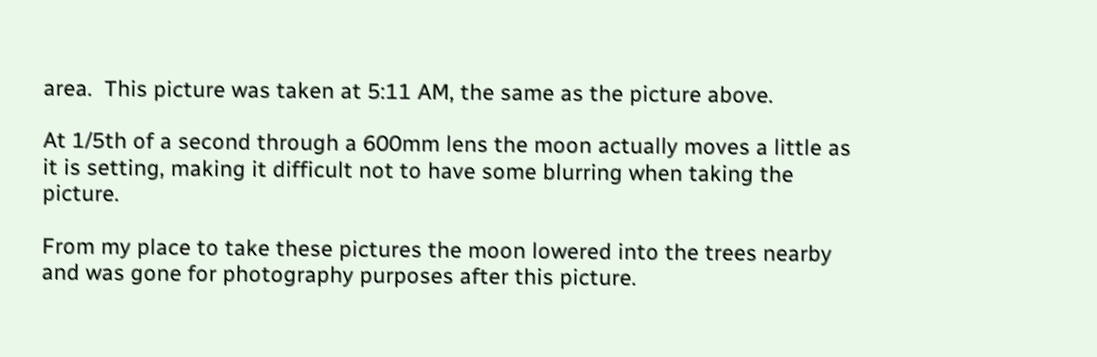area.  This picture was taken at 5:11 AM, the same as the picture above.

At 1/5th of a second through a 600mm lens the moon actually moves a little as it is setting, making it difficult not to have some blurring when taking the picture.

From my place to take these pictures the moon lowered into the trees nearby and was gone for photography purposes after this picture.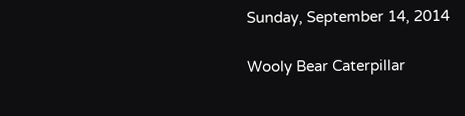Sunday, September 14, 2014

Wooly Bear Caterpillar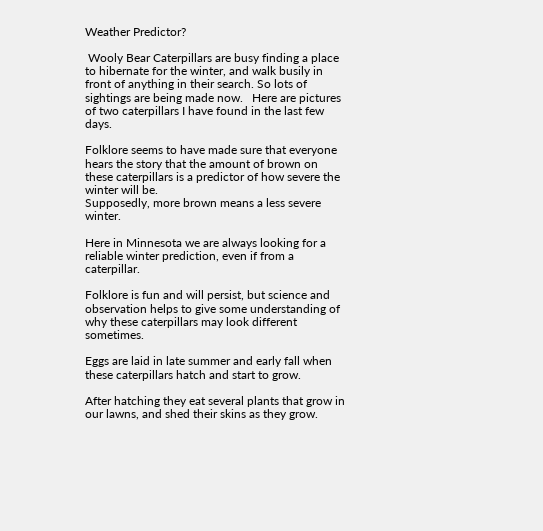Weather Predictor?

 Wooly Bear Caterpillars are busy finding a place to hibernate for the winter, and walk busily in front of anything in their search. So lots of sightings are being made now.   Here are pictures of two caterpillars I have found in the last few days.

Folklore seems to have made sure that everyone hears the story that the amount of brown on these caterpillars is a predictor of how severe the winter will be.
Supposedly, more brown means a less severe winter.

Here in Minnesota we are always looking for a reliable winter prediction, even if from a caterpillar.

Folklore is fun and will persist, but science and observation helps to give some understanding of why these caterpillars may look different sometimes.

Eggs are laid in late summer and early fall when these caterpillars hatch and start to grow.

After hatching they eat several plants that grow in our lawns, and shed their skins as they grow.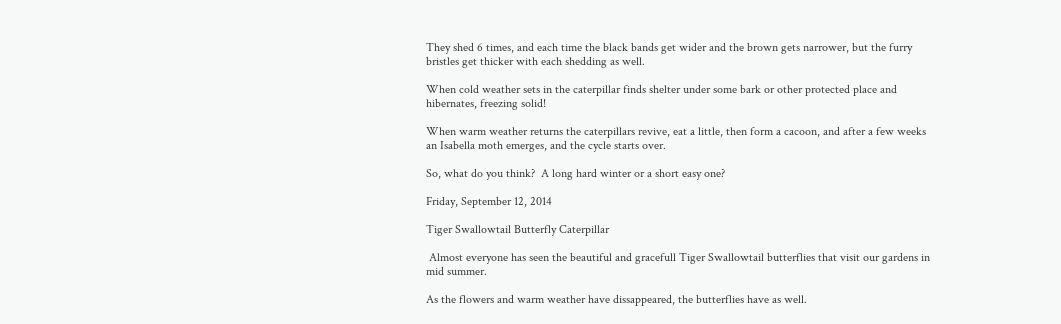They shed 6 times, and each time the black bands get wider and the brown gets narrower, but the furry bristles get thicker with each shedding as well.

When cold weather sets in the caterpillar finds shelter under some bark or other protected place and hibernates, freezing solid!

When warm weather returns the caterpillars revive, eat a little, then form a cacoon, and after a few weeks an Isabella moth emerges, and the cycle starts over.

So, what do you think?  A long hard winter or a short easy one?

Friday, September 12, 2014

Tiger Swallowtail Butterfly Caterpillar

 Almost everyone has seen the beautiful and gracefull Tiger Swallowtail butterflies that visit our gardens in mid summer.

As the flowers and warm weather have dissappeared, the butterflies have as well.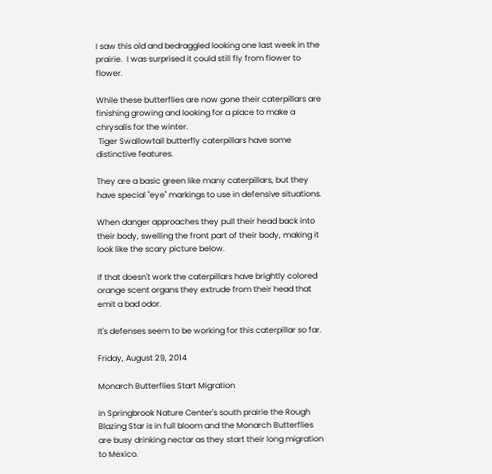I saw this old and bedraggled looking one last week in the prairie.  I was surprised it could still fly from flower to flower.

While these butterflies are now gone their caterpillars are finishing growing and looking for a place to make a chrysalis for the winter.
 Tiger Swallowtail butterfly caterpillars have some distinctive features.

They are a basic green like many caterpillars, but they have special "eye" markings to use in defensive situations.

When danger approaches they pull their head back into their body, swelling the front part of their body, making it look like the scary picture below.

If that doesn't work the caterpillars have brightly colored orange scent organs they extrude from their head that emit a bad odor.

It's defenses seem to be working for this caterpillar so far.

Friday, August 29, 2014

Monarch Butterflies Start Migration

In Springbrook Nature Center's south prairie the Rough Blazing Star is in full bloom and the Monarch Butterflies are busy drinking nectar as they start their long migration to Mexico.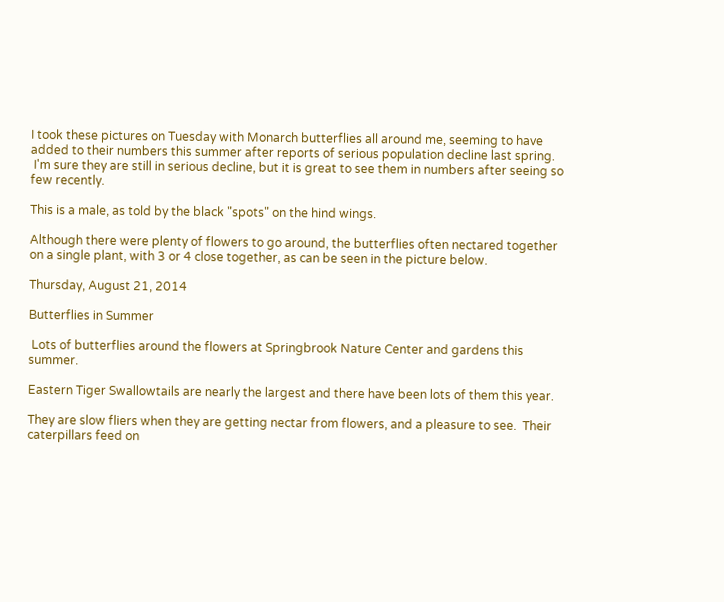I took these pictures on Tuesday with Monarch butterflies all around me, seeming to have added to their numbers this summer after reports of serious population decline last spring.
 I'm sure they are still in serious decline, but it is great to see them in numbers after seeing so few recently.

This is a male, as told by the black "spots" on the hind wings.

Although there were plenty of flowers to go around, the butterflies often nectared together on a single plant, with 3 or 4 close together, as can be seen in the picture below.

Thursday, August 21, 2014

Butterflies in Summer

 Lots of butterflies around the flowers at Springbrook Nature Center and gardens this summer.

Eastern Tiger Swallowtails are nearly the largest and there have been lots of them this year.

They are slow fliers when they are getting nectar from flowers, and a pleasure to see.  Their caterpillars feed on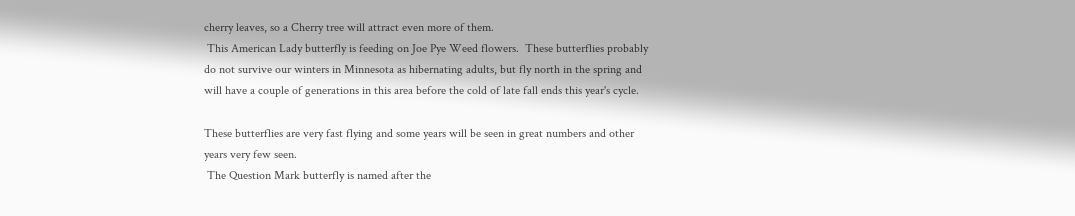cherry leaves, so a Cherry tree will attract even more of them.
 This American Lady butterfly is feeding on Joe Pye Weed flowers.  These butterflies probably do not survive our winters in Minnesota as hibernating adults, but fly north in the spring and will have a couple of generations in this area before the cold of late fall ends this year's cycle.

These butterflies are very fast flying and some years will be seen in great numbers and other years very few seen.
 The Question Mark butterfly is named after the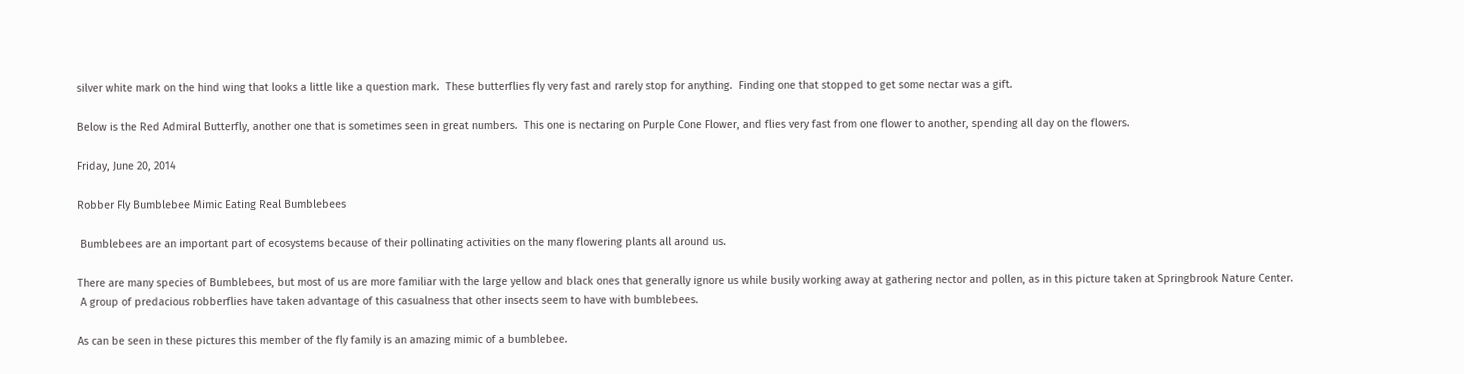silver white mark on the hind wing that looks a little like a question mark.  These butterflies fly very fast and rarely stop for anything.  Finding one that stopped to get some nectar was a gift.

Below is the Red Admiral Butterfly, another one that is sometimes seen in great numbers.  This one is nectaring on Purple Cone Flower, and flies very fast from one flower to another, spending all day on the flowers.

Friday, June 20, 2014

Robber Fly Bumblebee Mimic Eating Real Bumblebees

 Bumblebees are an important part of ecosystems because of their pollinating activities on the many flowering plants all around us.

There are many species of Bumblebees, but most of us are more familiar with the large yellow and black ones that generally ignore us while busily working away at gathering nector and pollen, as in this picture taken at Springbrook Nature Center.
 A group of predacious robberflies have taken advantage of this casualness that other insects seem to have with bumblebees.

As can be seen in these pictures this member of the fly family is an amazing mimic of a bumblebee.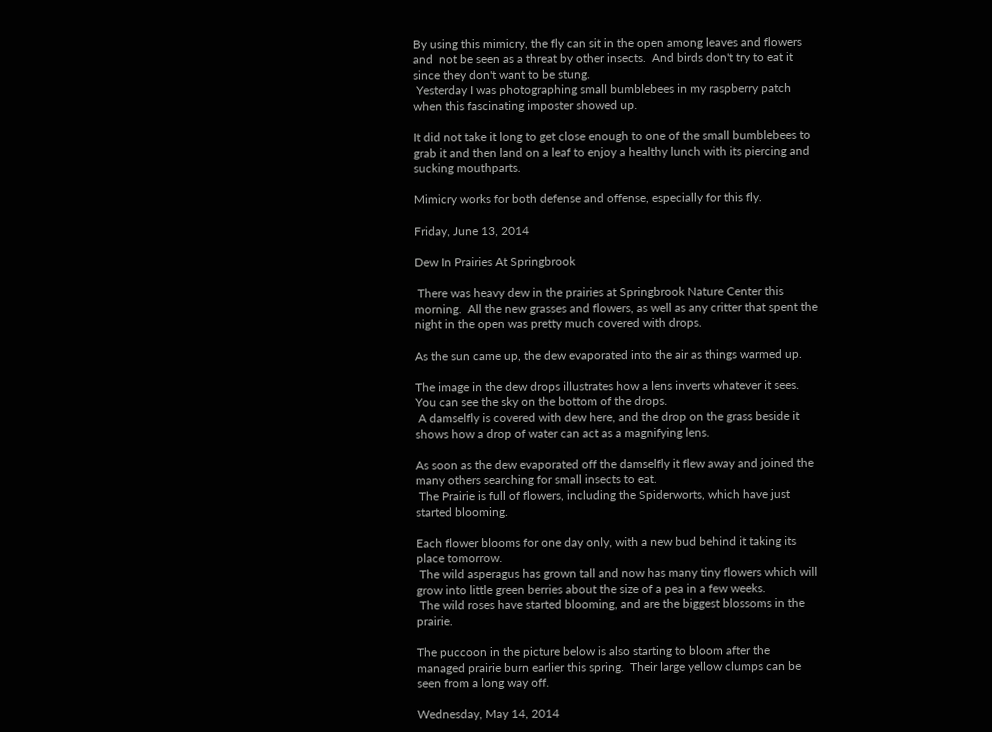By using this mimicry, the fly can sit in the open among leaves and flowers and  not be seen as a threat by other insects.  And birds don't try to eat it since they don't want to be stung.
 Yesterday I was photographing small bumblebees in my raspberry patch when this fascinating imposter showed up.

It did not take it long to get close enough to one of the small bumblebees to grab it and then land on a leaf to enjoy a healthy lunch with its piercing and sucking mouthparts.

Mimicry works for both defense and offense, especially for this fly.

Friday, June 13, 2014

Dew In Prairies At Springbrook

 There was heavy dew in the prairies at Springbrook Nature Center this morning.  All the new grasses and flowers, as well as any critter that spent the night in the open was pretty much covered with drops.

As the sun came up, the dew evaporated into the air as things warmed up.

The image in the dew drops illustrates how a lens inverts whatever it sees.  You can see the sky on the bottom of the drops.
 A damselfly is covered with dew here, and the drop on the grass beside it shows how a drop of water can act as a magnifying lens.

As soon as the dew evaporated off the damselfly it flew away and joined the many others searching for small insects to eat.
 The Prairie is full of flowers, including the Spiderworts, which have just started blooming.

Each flower blooms for one day only, with a new bud behind it taking its place tomorrow.
 The wild asperagus has grown tall and now has many tiny flowers which will grow into little green berries about the size of a pea in a few weeks.
 The wild roses have started blooming, and are the biggest blossoms in the prairie.

The puccoon in the picture below is also starting to bloom after the managed prairie burn earlier this spring.  Their large yellow clumps can be seen from a long way off.

Wednesday, May 14, 2014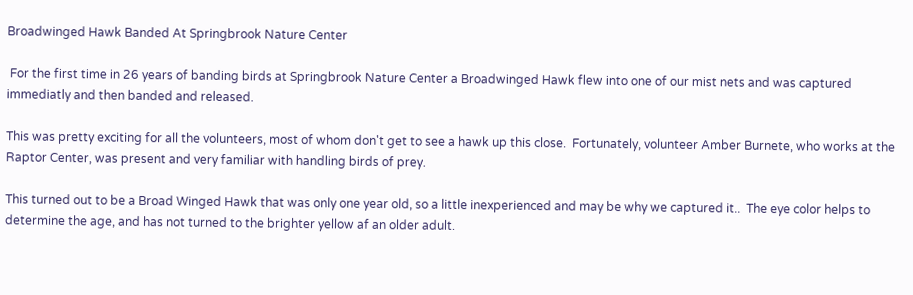Broadwinged Hawk Banded At Springbrook Nature Center

 For the first time in 26 years of banding birds at Springbrook Nature Center a Broadwinged Hawk flew into one of our mist nets and was captured immediatly and then banded and released.

This was pretty exciting for all the volunteers, most of whom don't get to see a hawk up this close.  Fortunately, volunteer Amber Burnete, who works at the Raptor Center, was present and very familiar with handling birds of prey.

This turned out to be a Broad Winged Hawk that was only one year old, so a little inexperienced and may be why we captured it..  The eye color helps to determine the age, and has not turned to the brighter yellow af an older adult.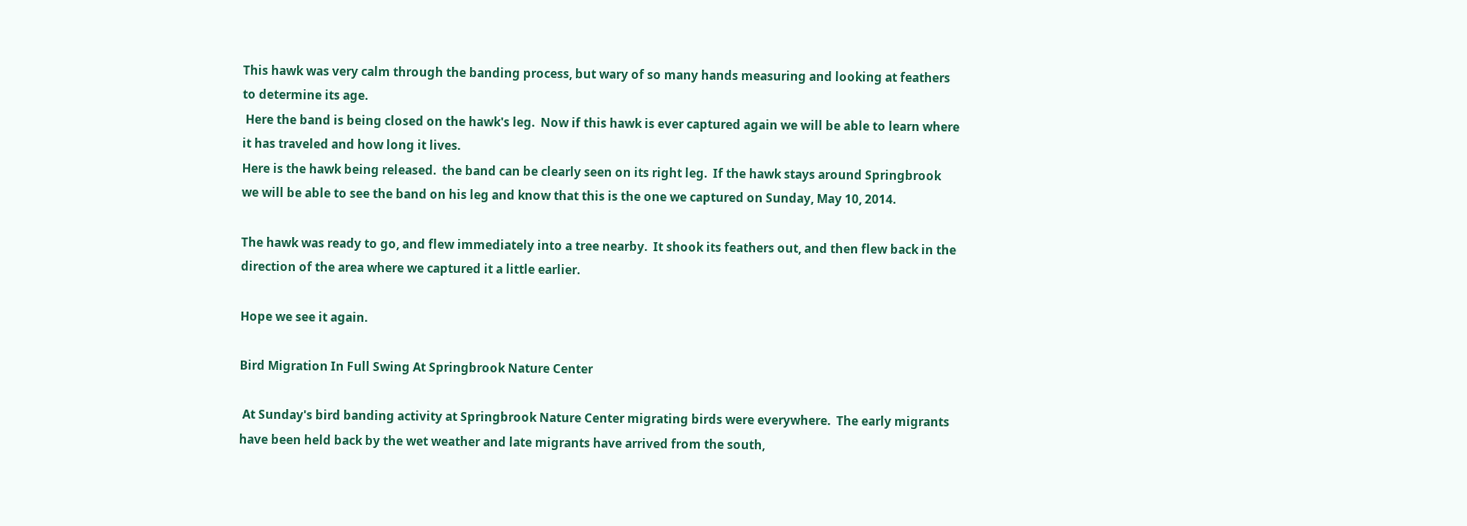This hawk was very calm through the banding process, but wary of so many hands measuring and looking at feathers to determine its age.
 Here the band is being closed on the hawk's leg.  Now if this hawk is ever captured again we will be able to learn where it has traveled and how long it lives.
Here is the hawk being released.  the band can be clearly seen on its right leg.  If the hawk stays around Springbrook we will be able to see the band on his leg and know that this is the one we captured on Sunday, May 10, 2014.

The hawk was ready to go, and flew immediately into a tree nearby.  It shook its feathers out, and then flew back in the direction of the area where we captured it a little earlier.

Hope we see it again.

Bird Migration In Full Swing At Springbrook Nature Center

 At Sunday's bird banding activity at Springbrook Nature Center migrating birds were everywhere.  The early migrants have been held back by the wet weather and late migrants have arrived from the south,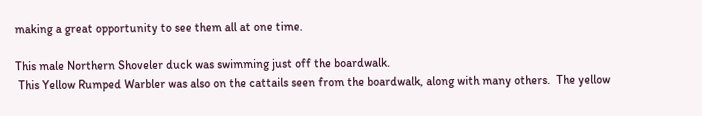making a great opportunity to see them all at one time.

This male Northern Shoveler duck was swimming just off the boardwalk.
 This Yellow Rumped Warbler was also on the cattails seen from the boardwalk, along with many others.  The yellow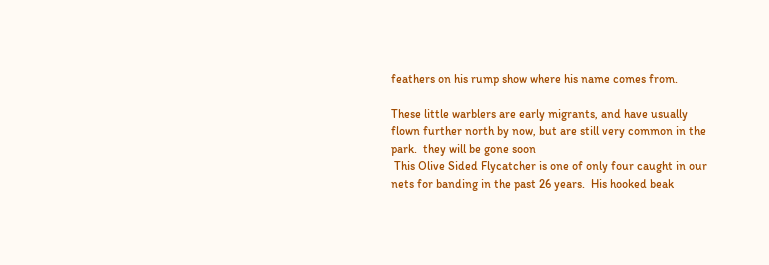feathers on his rump show where his name comes from.

These little warblers are early migrants, and have usually flown further north by now, but are still very common in the park.  they will be gone soon
 This Olive Sided Flycatcher is one of only four caught in our nets for banding in the past 26 years.  His hooked beak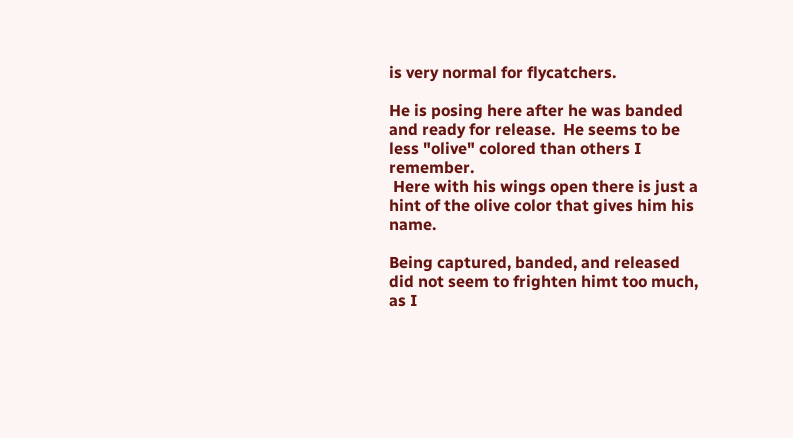is very normal for flycatchers.

He is posing here after he was banded and ready for release.  He seems to be less "olive" colored than others I remember.
 Here with his wings open there is just a hint of the olive color that gives him his name.

Being captured, banded, and released did not seem to frighten himt too much, as I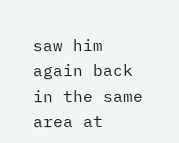saw him again back in the same area at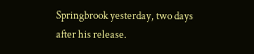Springbrook yesterday, two days after his release.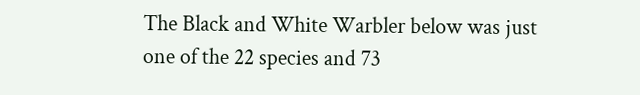The Black and White Warbler below was just one of the 22 species and 73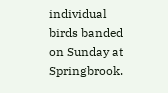individual birds banded on Sunday at Springbrook.